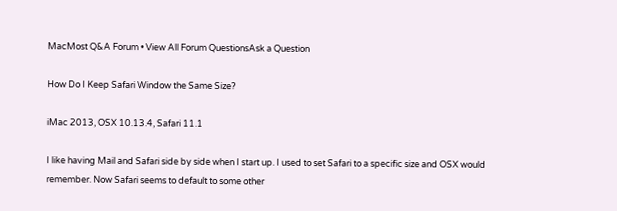MacMost Q&A Forum • View All Forum QuestionsAsk a Question

How Do I Keep Safari Window the Same Size?

iMac 2013, OSX 10.13.4, Safari 11.1

I like having Mail and Safari side by side when I start up. I used to set Safari to a specific size and OSX would remember. Now Safari seems to default to some other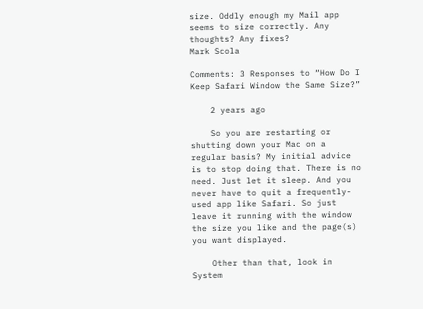size. Oddly enough my Mail app seems to size correctly. Any thoughts? Any fixes?
Mark Scola

Comments: 3 Responses to “How Do I Keep Safari Window the Same Size?”

    2 years ago

    So you are restarting or shutting down your Mac on a regular basis? My initial advice is to stop doing that. There is no need. Just let it sleep. And you never have to quit a frequently-used app like Safari. So just leave it running with the window the size you like and the page(s) you want displayed.

    Other than that, look in System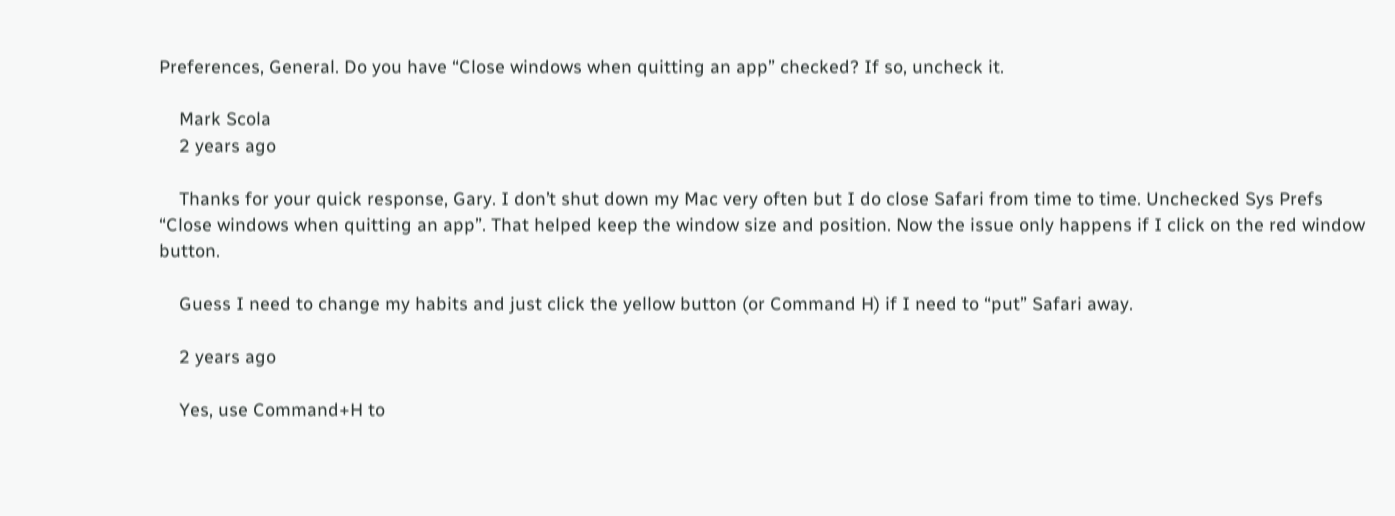Preferences, General. Do you have “Close windows when quitting an app” checked? If so, uncheck it.

    Mark Scola
    2 years ago

    Thanks for your quick response, Gary. I don’t shut down my Mac very often but I do close Safari from time to time. Unchecked Sys Prefs “Close windows when quitting an app”. That helped keep the window size and position. Now the issue only happens if I click on the red window button.

    Guess I need to change my habits and just click the yellow button (or Command H) if I need to “put” Safari away.

    2 years ago

    Yes, use Command+H to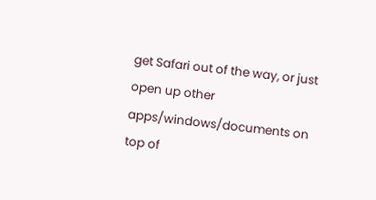get Safari out of the way, or just open up other apps/windows/documents on top of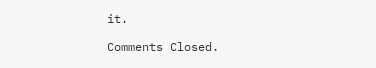it.

Comments Closed.